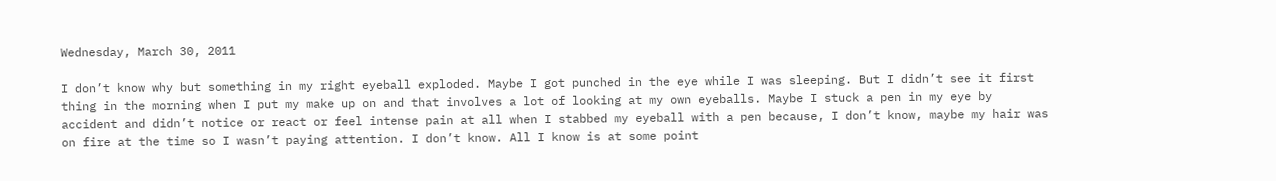Wednesday, March 30, 2011

I don’t know why but something in my right eyeball exploded. Maybe I got punched in the eye while I was sleeping. But I didn’t see it first thing in the morning when I put my make up on and that involves a lot of looking at my own eyeballs. Maybe I stuck a pen in my eye by accident and didn’t notice or react or feel intense pain at all when I stabbed my eyeball with a pen because, I don’t know, maybe my hair was on fire at the time so I wasn’t paying attention. I don’t know. All I know is at some point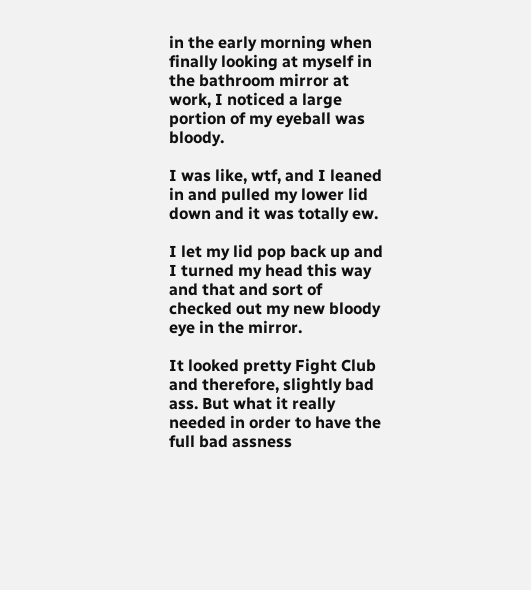in the early morning when finally looking at myself in the bathroom mirror at work, I noticed a large portion of my eyeball was bloody.

I was like, wtf, and I leaned in and pulled my lower lid down and it was totally ew.

I let my lid pop back up and I turned my head this way and that and sort of checked out my new bloody eye in the mirror.

It looked pretty Fight Club and therefore, slightly bad ass. But what it really needed in order to have the full bad assness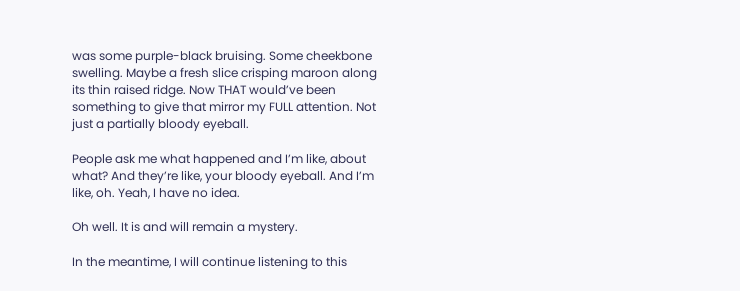was some purple-black bruising. Some cheekbone swelling. Maybe a fresh slice crisping maroon along its thin raised ridge. Now THAT would’ve been something to give that mirror my FULL attention. Not just a partially bloody eyeball.

People ask me what happened and I’m like, about what? And they’re like, your bloody eyeball. And I’m like, oh. Yeah, I have no idea.

Oh well. It is and will remain a mystery.

In the meantime, I will continue listening to this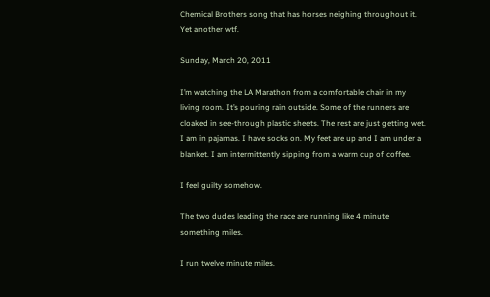Chemical Brothers song that has horses neighing throughout it. Yet another wtf.

Sunday, March 20, 2011

I’m watching the LA Marathon from a comfortable chair in my living room. It’s pouring rain outside. Some of the runners are cloaked in see-through plastic sheets. The rest are just getting wet. I am in pajamas. I have socks on. My feet are up and I am under a blanket. I am intermittently sipping from a warm cup of coffee.

I feel guilty somehow.

The two dudes leading the race are running like 4 minute something miles.

I run twelve minute miles.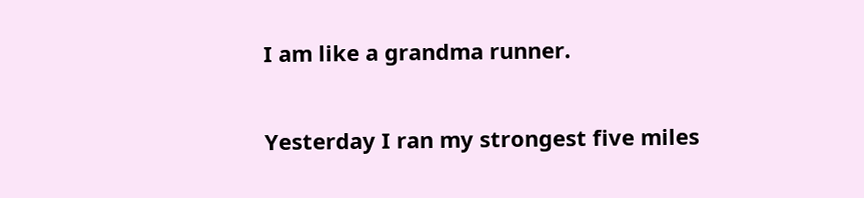I am like a grandma runner.

Yesterday I ran my strongest five miles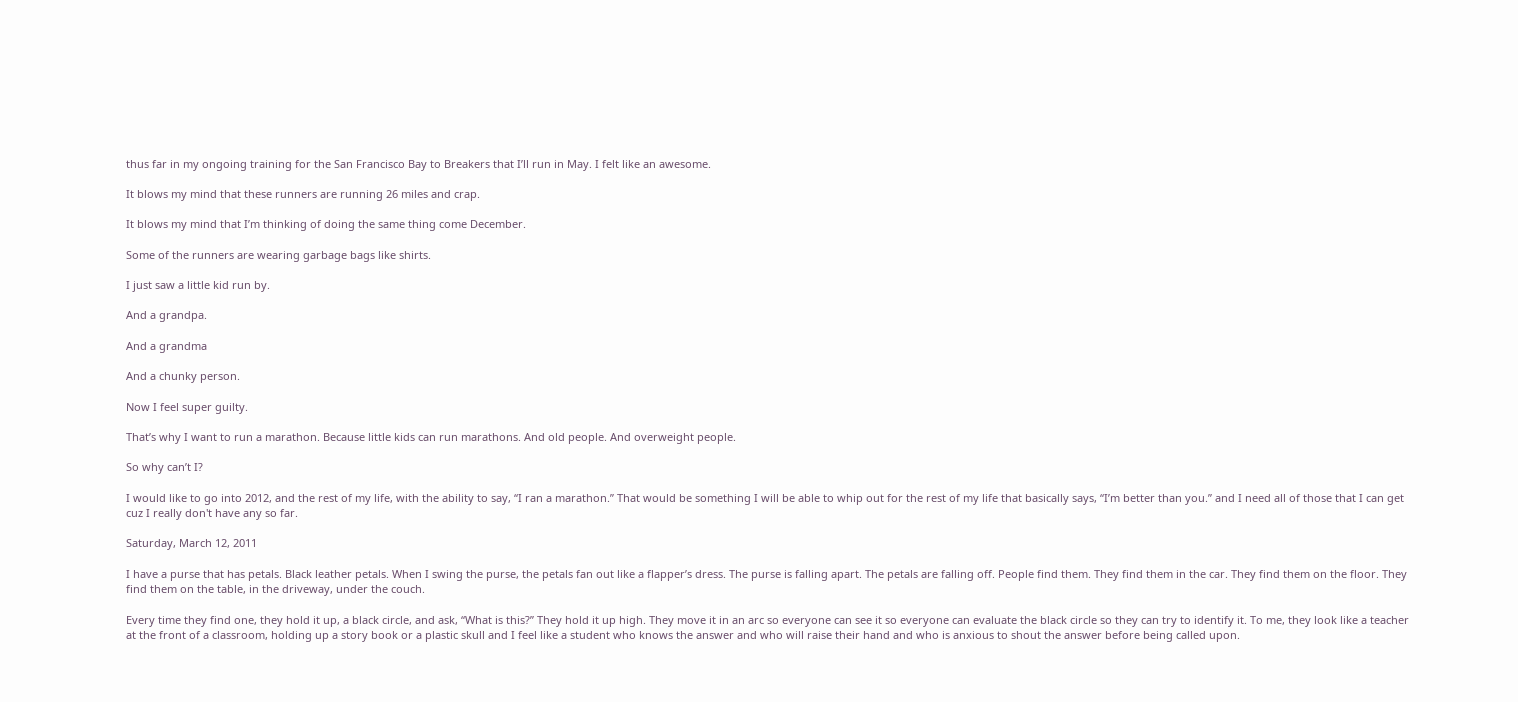thus far in my ongoing training for the San Francisco Bay to Breakers that I’ll run in May. I felt like an awesome.

It blows my mind that these runners are running 26 miles and crap.

It blows my mind that I’m thinking of doing the same thing come December.

Some of the runners are wearing garbage bags like shirts.

I just saw a little kid run by.

And a grandpa.

And a grandma

And a chunky person.

Now I feel super guilty.

That’s why I want to run a marathon. Because little kids can run marathons. And old people. And overweight people.

So why can’t I?

I would like to go into 2012, and the rest of my life, with the ability to say, “I ran a marathon.” That would be something I will be able to whip out for the rest of my life that basically says, “I’m better than you.” and I need all of those that I can get cuz I really don't have any so far.

Saturday, March 12, 2011

I have a purse that has petals. Black leather petals. When I swing the purse, the petals fan out like a flapper’s dress. The purse is falling apart. The petals are falling off. People find them. They find them in the car. They find them on the floor. They find them on the table, in the driveway, under the couch.

Every time they find one, they hold it up, a black circle, and ask, “What is this?” They hold it up high. They move it in an arc so everyone can see it so everyone can evaluate the black circle so they can try to identify it. To me, they look like a teacher at the front of a classroom, holding up a story book or a plastic skull and I feel like a student who knows the answer and who will raise their hand and who is anxious to shout the answer before being called upon.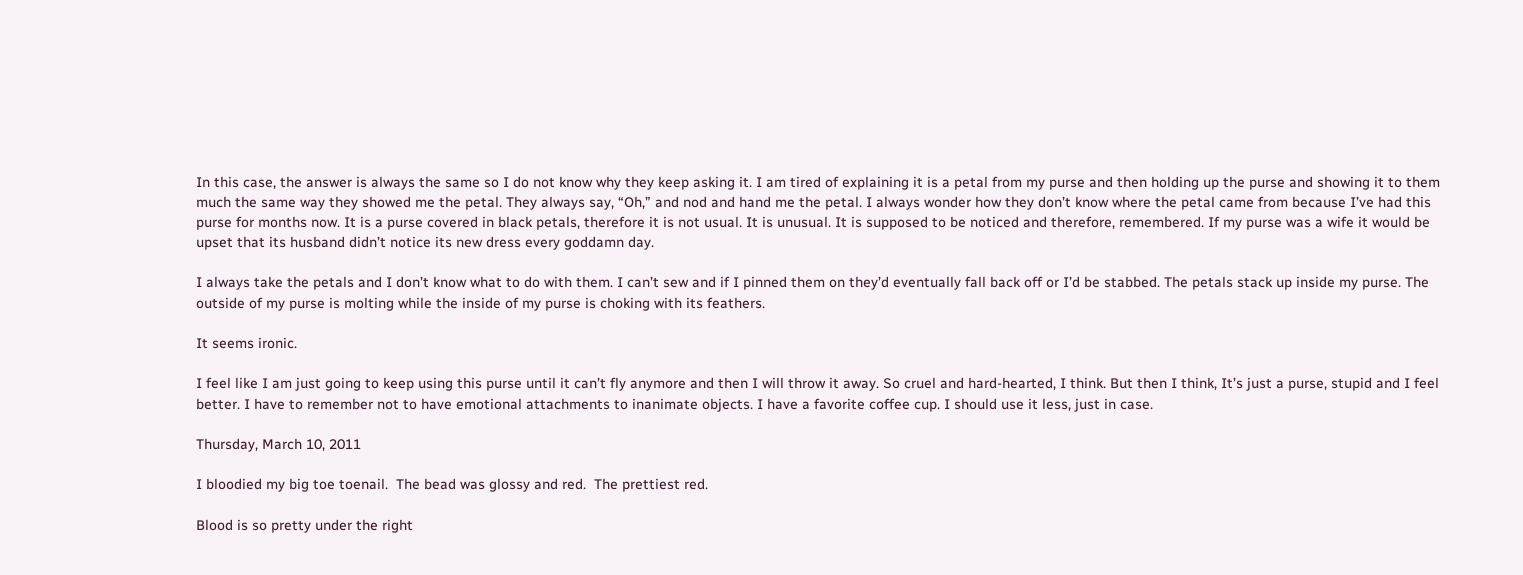In this case, the answer is always the same so I do not know why they keep asking it. I am tired of explaining it is a petal from my purse and then holding up the purse and showing it to them much the same way they showed me the petal. They always say, “Oh,” and nod and hand me the petal. I always wonder how they don’t know where the petal came from because I’ve had this purse for months now. It is a purse covered in black petals, therefore it is not usual. It is unusual. It is supposed to be noticed and therefore, remembered. If my purse was a wife it would be upset that its husband didn’t notice its new dress every goddamn day.

I always take the petals and I don’t know what to do with them. I can’t sew and if I pinned them on they’d eventually fall back off or I’d be stabbed. The petals stack up inside my purse. The outside of my purse is molting while the inside of my purse is choking with its feathers.

It seems ironic.

I feel like I am just going to keep using this purse until it can’t fly anymore and then I will throw it away. So cruel and hard-hearted, I think. But then I think, It’s just a purse, stupid and I feel better. I have to remember not to have emotional attachments to inanimate objects. I have a favorite coffee cup. I should use it less, just in case.

Thursday, March 10, 2011

I bloodied my big toe toenail.  The bead was glossy and red.  The prettiest red.

Blood is so pretty under the right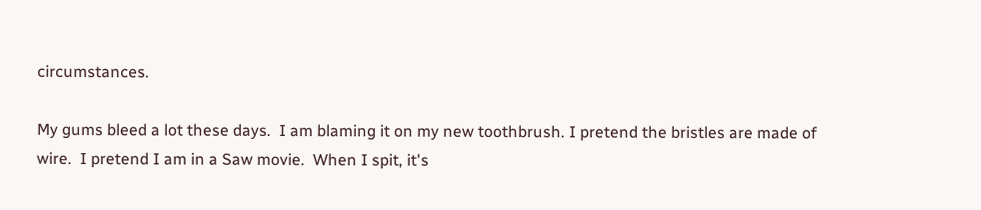circumstances.

My gums bleed a lot these days.  I am blaming it on my new toothbrush. I pretend the bristles are made of wire.  I pretend I am in a Saw movie.  When I spit, it's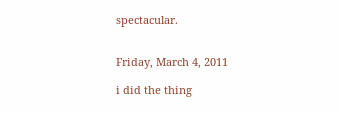spectacular.


Friday, March 4, 2011

i did the thing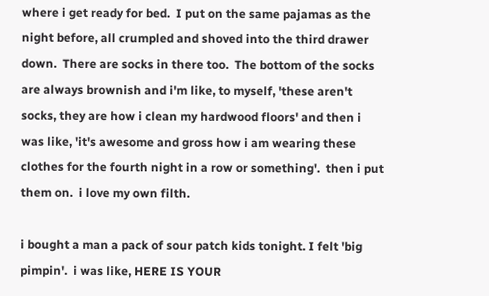where i get ready for bed.  I put on the same pajamas as the night before, all crumpled and shoved into the third drawer down.  There are socks in there too.  The bottom of the socks are always brownish and i'm like, to myself, 'these aren't socks, they are how i clean my hardwood floors' and then i was like, 'it's awesome and gross how i am wearing these clothes for the fourth night in a row or something'.  then i put them on.  i love my own filth.

i bought a man a pack of sour patch kids tonight. I felt 'big pimpin'.  i was like, HERE IS YOUR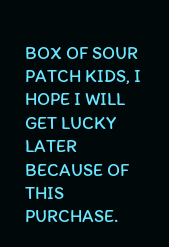BOX OF SOUR PATCH KIDS, I HOPE I WILL GET LUCKY LATER BECAUSE OF THIS PURCHASE.